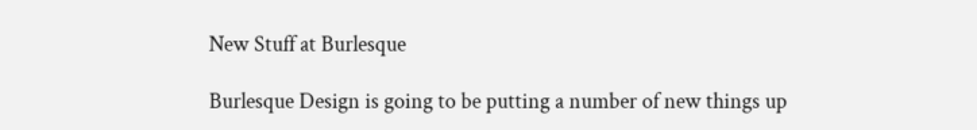New Stuff at Burlesque

Burlesque Design is going to be putting a number of new things up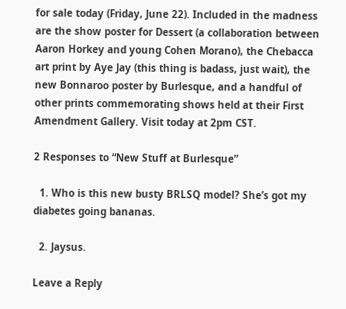for sale today (Friday, June 22). Included in the madness are the show poster for Dessert (a collaboration between Aaron Horkey and young Cohen Morano), the Chebacca art print by Aye Jay (this thing is badass, just wait), the new Bonnaroo poster by Burlesque, and a handful of other prints commemorating shows held at their First Amendment Gallery. Visit today at 2pm CST.

2 Responses to “New Stuff at Burlesque”

  1. Who is this new busty BRLSQ model? She’s got my diabetes going bananas.

  2. Jaysus.

Leave a Reply